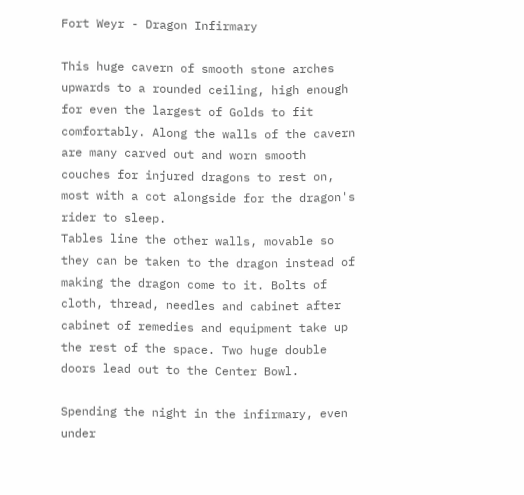Fort Weyr - Dragon Infirmary

This huge cavern of smooth stone arches upwards to a rounded ceiling, high enough for even the largest of Golds to fit comfortably. Along the walls of the cavern are many carved out and worn smooth couches for injured dragons to rest on, most with a cot alongside for the dragon's rider to sleep.
Tables line the other walls, movable so they can be taken to the dragon instead of making the dragon come to it. Bolts of cloth, thread, needles and cabinet after cabinet of remedies and equipment take up the rest of the space. Two huge double doors lead out to the Center Bowl.

Spending the night in the infirmary, even under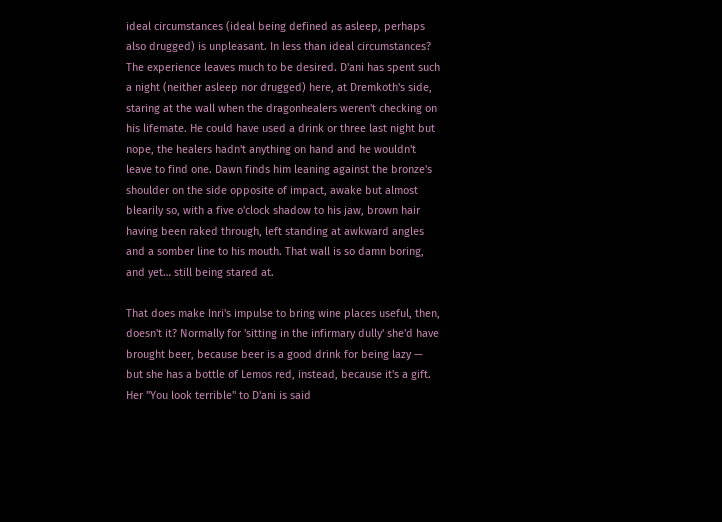ideal circumstances (ideal being defined as asleep, perhaps also drugged) is unpleasant. In less than ideal circumstances? The experience leaves much to be desired. D'ani has spent such a night (neither asleep nor drugged) here, at Dremkoth's side, staring at the wall when the dragonhealers weren't checking on his lifemate. He could have used a drink or three last night but nope, the healers hadn't anything on hand and he wouldn't leave to find one. Dawn finds him leaning against the bronze's shoulder on the side opposite of impact, awake but almost blearily so, with a five o'clock shadow to his jaw, brown hair having been raked through, left standing at awkward angles and a somber line to his mouth. That wall is so damn boring, and yet… still being stared at.

That does make Inri's impulse to bring wine places useful, then, doesn't it? Normally for 'sitting in the infirmary dully' she'd have brought beer, because beer is a good drink for being lazy — but she has a bottle of Lemos red, instead, because it's a gift. Her "You look terrible" to D'ani is said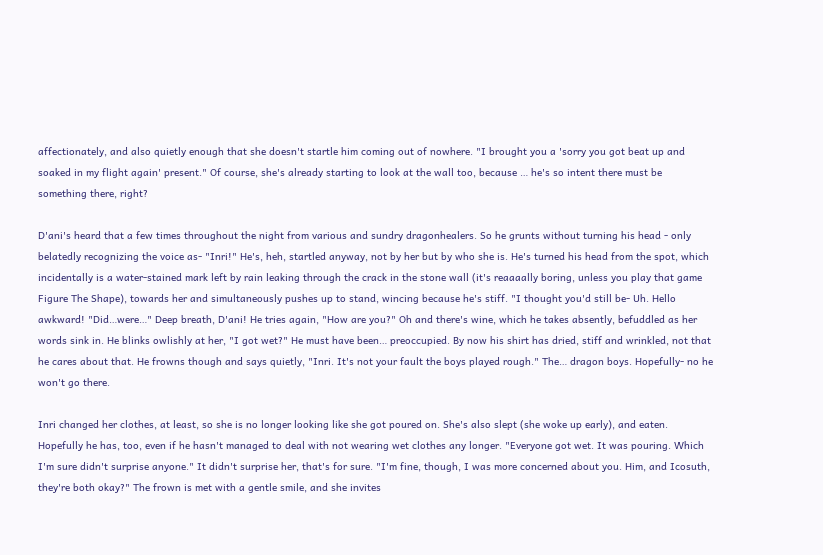affectionately, and also quietly enough that she doesn't startle him coming out of nowhere. "I brought you a 'sorry you got beat up and soaked in my flight again' present." Of course, she's already starting to look at the wall too, because … he's so intent there must be something there, right?

D'ani's heard that a few times throughout the night from various and sundry dragonhealers. So he grunts without turning his head - only belatedly recognizing the voice as- "Inri!" He's, heh, startled anyway, not by her but by who she is. He's turned his head from the spot, which incidentally is a water-stained mark left by rain leaking through the crack in the stone wall (it's reaaaally boring, unless you play that game Figure The Shape), towards her and simultaneously pushes up to stand, wincing because he's stiff. "I thought you'd still be- Uh. Hello awkward! "Did…were…" Deep breath, D'ani! He tries again, "How are you?" Oh and there's wine, which he takes absently, befuddled as her words sink in. He blinks owlishly at her, "I got wet?" He must have been… preoccupied. By now his shirt has dried, stiff and wrinkled, not that he cares about that. He frowns though and says quietly, "Inri. It's not your fault the boys played rough." The… dragon boys. Hopefully- no he won't go there.

Inri changed her clothes, at least, so she is no longer looking like she got poured on. She's also slept (she woke up early), and eaten. Hopefully he has, too, even if he hasn't managed to deal with not wearing wet clothes any longer. "Everyone got wet. It was pouring. Which I'm sure didn't surprise anyone." It didn't surprise her, that's for sure. "I'm fine, though, I was more concerned about you. Him, and Icosuth, they're both okay?" The frown is met with a gentle smile, and she invites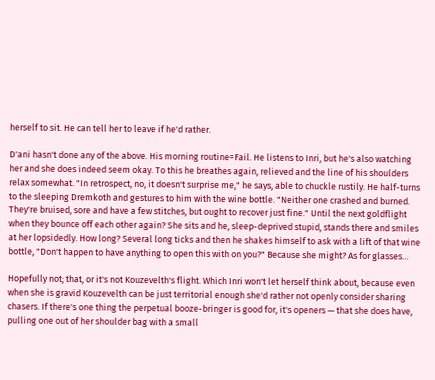herself to sit. He can tell her to leave if he'd rather.

D'ani hasn't done any of the above. His morning routine=Fail. He listens to Inri, but he's also watching her and she does indeed seem okay. To this he breathes again, relieved and the line of his shoulders relax somewhat. "In retrospect, no, it doesn't surprise me," he says, able to chuckle rustily. He half-turns to the sleeping Dremkoth and gestures to him with the wine bottle. "Neither one crashed and burned. They're bruised, sore and have a few stitches, but ought to recover just fine." Until the next goldflight when they bounce off each other again? She sits and he, sleep-deprived stupid, stands there and smiles at her lopsidedly. How long? Several long ticks and then he shakes himself to ask with a lift of that wine bottle, "Don't happen to have anything to open this with on you?" Because she might? As for glasses…

Hopefully not; that, or it's not Kouzevelth's flight. Which Inri won't let herself think about, because even when she is gravid Kouzevelth can be just territorial enough she'd rather not openly consider sharing chasers. If there's one thing the perpetual booze-bringer is good for, it's openers — that she does have, pulling one out of her shoulder bag with a small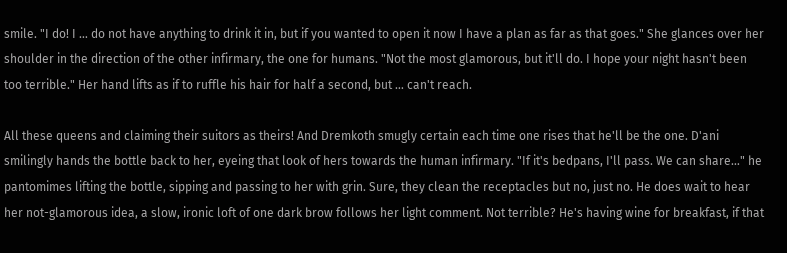smile. "I do! I … do not have anything to drink it in, but if you wanted to open it now I have a plan as far as that goes." She glances over her shoulder in the direction of the other infirmary, the one for humans. "Not the most glamorous, but it'll do. I hope your night hasn't been too terrible." Her hand lifts as if to ruffle his hair for half a second, but … can't reach.

All these queens and claiming their suitors as theirs! And Dremkoth smugly certain each time one rises that he'll be the one. D'ani smilingly hands the bottle back to her, eyeing that look of hers towards the human infirmary. "If it's bedpans, I'll pass. We can share…" he pantomimes lifting the bottle, sipping and passing to her with grin. Sure, they clean the receptacles but no, just no. He does wait to hear her not-glamorous idea, a slow, ironic loft of one dark brow follows her light comment. Not terrible? He's having wine for breakfast, if that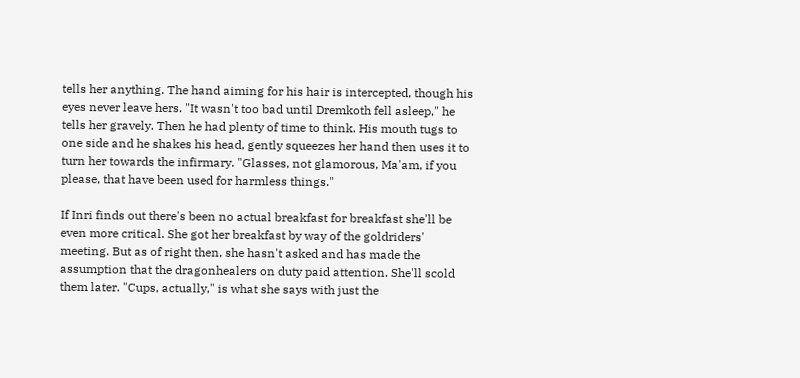tells her anything. The hand aiming for his hair is intercepted, though his eyes never leave hers. "It wasn't too bad until Dremkoth fell asleep," he tells her gravely. Then he had plenty of time to think. His mouth tugs to one side and he shakes his head, gently squeezes her hand then uses it to turn her towards the infirmary. "Glasses, not glamorous, Ma'am, if you please, that have been used for harmless things."

If Inri finds out there's been no actual breakfast for breakfast she'll be even more critical. She got her breakfast by way of the goldriders' meeting. But as of right then, she hasn't asked and has made the assumption that the dragonhealers on duty paid attention. She'll scold them later. "Cups, actually," is what she says with just the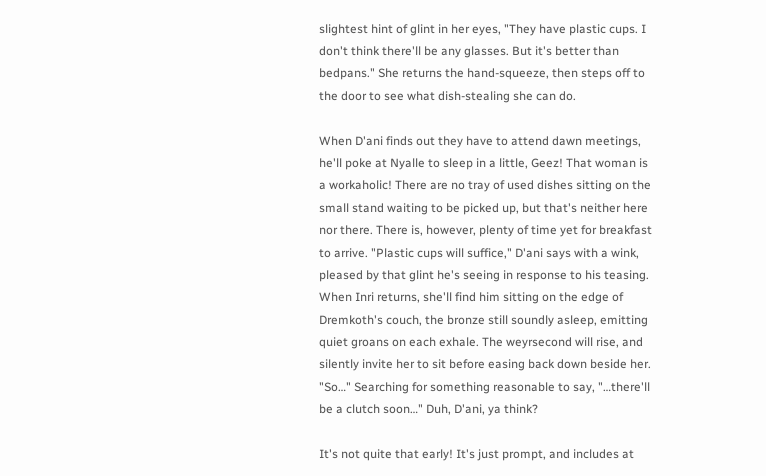slightest hint of glint in her eyes, "They have plastic cups. I don't think there'll be any glasses. But it's better than bedpans." She returns the hand-squeeze, then steps off to the door to see what dish-stealing she can do.

When D'ani finds out they have to attend dawn meetings, he'll poke at Nyalle to sleep in a little, Geez! That woman is a workaholic! There are no tray of used dishes sitting on the small stand waiting to be picked up, but that's neither here nor there. There is, however, plenty of time yet for breakfast to arrive. "Plastic cups will suffice," D'ani says with a wink, pleased by that glint he's seeing in response to his teasing. When Inri returns, she'll find him sitting on the edge of Dremkoth's couch, the bronze still soundly asleep, emitting quiet groans on each exhale. The weyrsecond will rise, and silently invite her to sit before easing back down beside her. "So…" Searching for something reasonable to say, "…there'll be a clutch soon…" Duh, D'ani, ya think?

It's not quite that early! It's just prompt, and includes at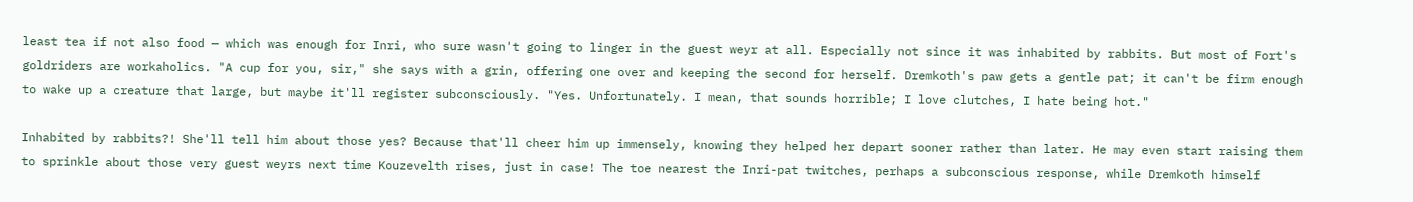least tea if not also food — which was enough for Inri, who sure wasn't going to linger in the guest weyr at all. Especially not since it was inhabited by rabbits. But most of Fort's goldriders are workaholics. "A cup for you, sir," she says with a grin, offering one over and keeping the second for herself. Dremkoth's paw gets a gentle pat; it can't be firm enough to wake up a creature that large, but maybe it'll register subconsciously. "Yes. Unfortunately. I mean, that sounds horrible; I love clutches, I hate being hot."

Inhabited by rabbits?! She'll tell him about those yes? Because that'll cheer him up immensely, knowing they helped her depart sooner rather than later. He may even start raising them to sprinkle about those very guest weyrs next time Kouzevelth rises, just in case! The toe nearest the Inri-pat twitches, perhaps a subconscious response, while Dremkoth himself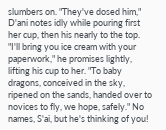slumbers on. "They've dosed him," D'ani notes idly while pouring first her cup, then his nearly to the top. "I'll bring you ice cream with your paperwork," he promises lightly, lifting his cup to her. "To baby dragons, conceived in the sky, ripened on the sands, handed over to novices to fly, we hope, safely." No names, S'ai, but he's thinking of you!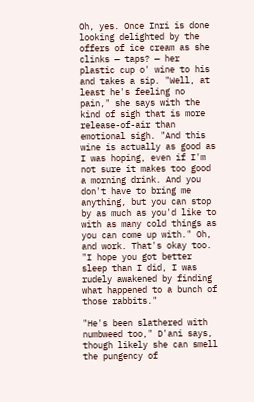Oh, yes. Once Inri is done looking delighted by the offers of ice cream as she clinks — taps? — her plastic cup o' wine to his and takes a sip. "Well, at least he's feeling no pain," she says with the kind of sigh that is more release-of-air than emotional sigh. "And this wine is actually as good as I was hoping, even if I'm not sure it makes too good a morning drink. And you don't have to bring me anything, but you can stop by as much as you'd like to with as many cold things as you can come up with." Oh, and work. That's okay too. "I hope you got better sleep than I did, I was rudely awakened by finding what happened to a bunch of those rabbits."

"He's been slathered with numbweed too," D'ani says, though likely she can smell the pungency of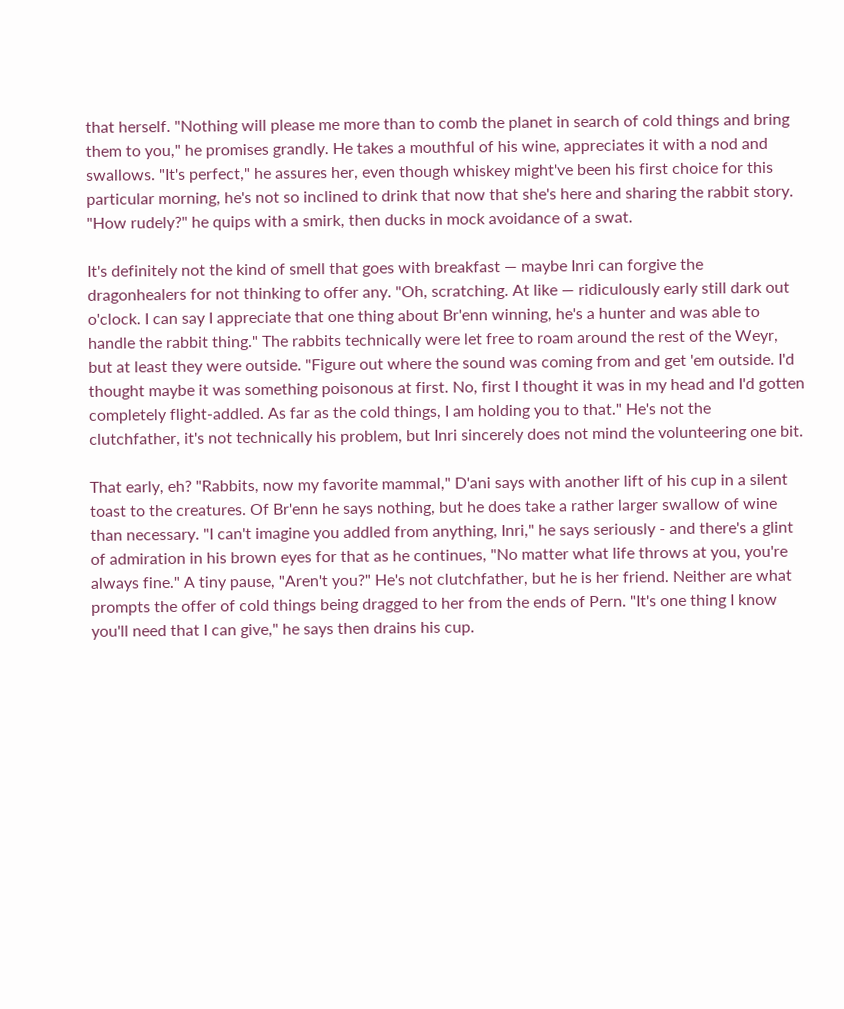that herself. "Nothing will please me more than to comb the planet in search of cold things and bring them to you," he promises grandly. He takes a mouthful of his wine, appreciates it with a nod and swallows. "It's perfect," he assures her, even though whiskey might've been his first choice for this particular morning, he's not so inclined to drink that now that she's here and sharing the rabbit story. "How rudely?" he quips with a smirk, then ducks in mock avoidance of a swat.

It's definitely not the kind of smell that goes with breakfast — maybe Inri can forgive the dragonhealers for not thinking to offer any. "Oh, scratching. At like — ridiculously early still dark out o'clock. I can say I appreciate that one thing about Br'enn winning, he's a hunter and was able to handle the rabbit thing." The rabbits technically were let free to roam around the rest of the Weyr, but at least they were outside. "Figure out where the sound was coming from and get 'em outside. I'd thought maybe it was something poisonous at first. No, first I thought it was in my head and I'd gotten completely flight-addled. As far as the cold things, I am holding you to that." He's not the clutchfather, it's not technically his problem, but Inri sincerely does not mind the volunteering one bit.

That early, eh? "Rabbits, now my favorite mammal," D'ani says with another lift of his cup in a silent toast to the creatures. Of Br'enn he says nothing, but he does take a rather larger swallow of wine than necessary. "I can't imagine you addled from anything, Inri," he says seriously - and there's a glint of admiration in his brown eyes for that as he continues, "No matter what life throws at you, you're always fine." A tiny pause, "Aren't you?" He's not clutchfather, but he is her friend. Neither are what prompts the offer of cold things being dragged to her from the ends of Pern. "It's one thing I know you'll need that I can give," he says then drains his cup.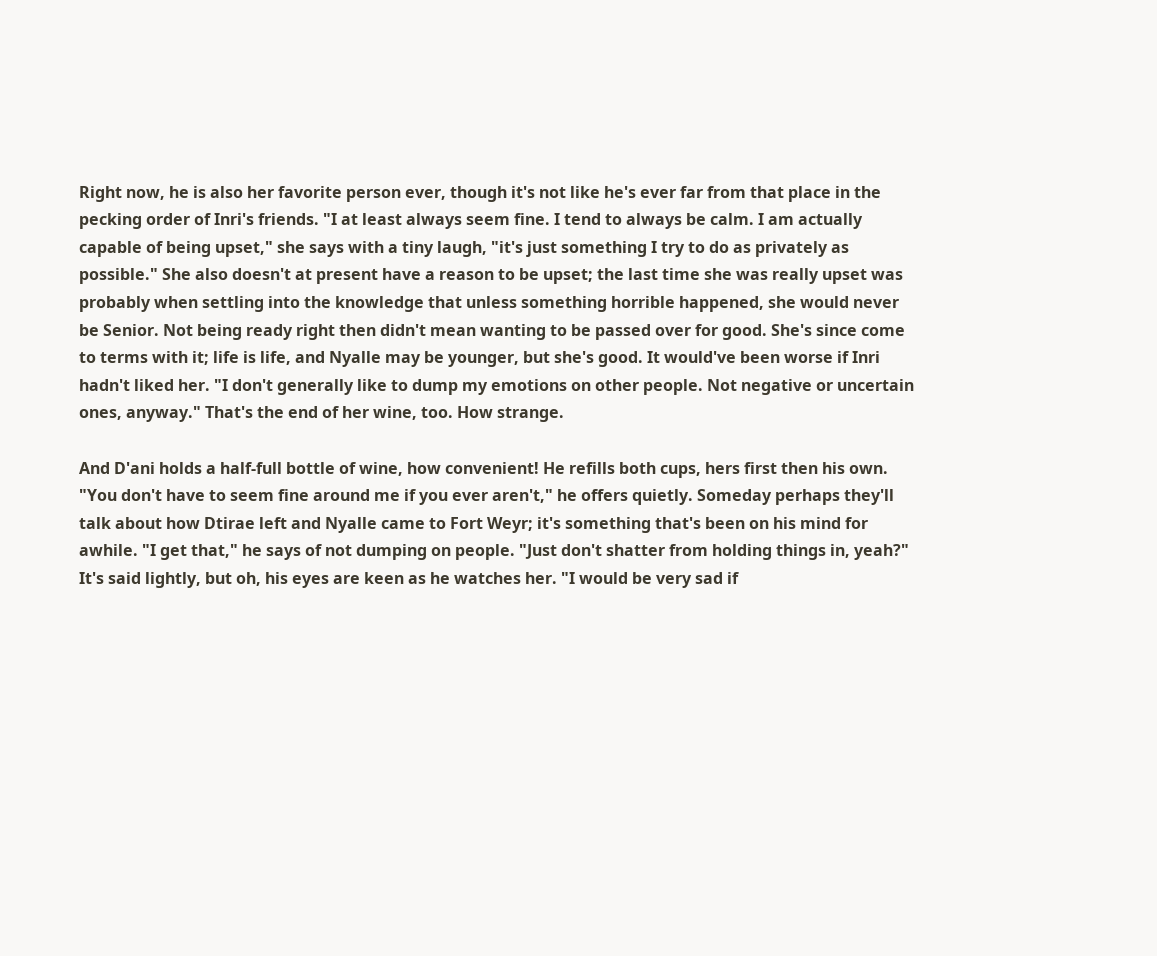Right now, he is also her favorite person ever, though it's not like he's ever far from that place in the pecking order of Inri's friends. "I at least always seem fine. I tend to always be calm. I am actually capable of being upset," she says with a tiny laugh, "it's just something I try to do as privately as possible." She also doesn't at present have a reason to be upset; the last time she was really upset was probably when settling into the knowledge that unless something horrible happened, she would never be Senior. Not being ready right then didn't mean wanting to be passed over for good. She's since come to terms with it; life is life, and Nyalle may be younger, but she's good. It would've been worse if Inri hadn't liked her. "I don't generally like to dump my emotions on other people. Not negative or uncertain ones, anyway." That's the end of her wine, too. How strange.

And D'ani holds a half-full bottle of wine, how convenient! He refills both cups, hers first then his own. "You don't have to seem fine around me if you ever aren't," he offers quietly. Someday perhaps they'll talk about how Dtirae left and Nyalle came to Fort Weyr; it's something that's been on his mind for awhile. "I get that," he says of not dumping on people. "Just don't shatter from holding things in, yeah?" It's said lightly, but oh, his eyes are keen as he watches her. "I would be very sad if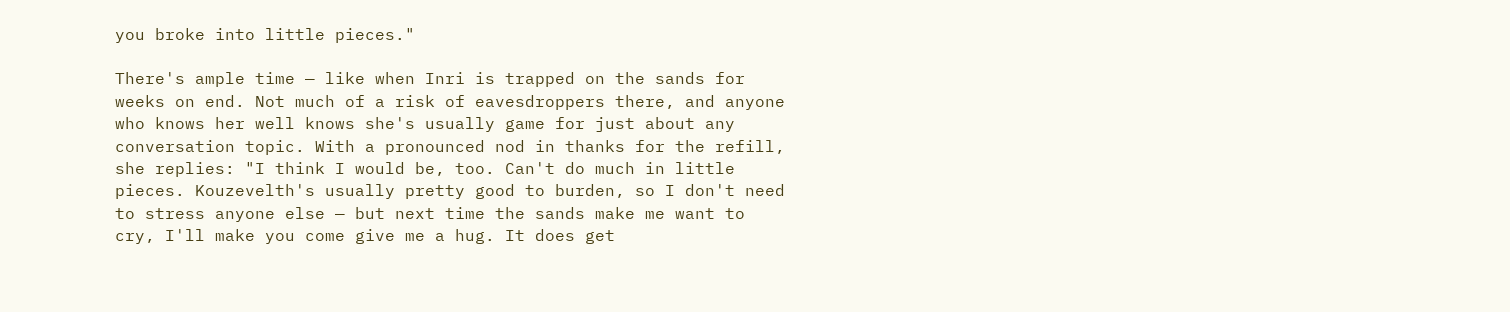you broke into little pieces."

There's ample time — like when Inri is trapped on the sands for weeks on end. Not much of a risk of eavesdroppers there, and anyone who knows her well knows she's usually game for just about any conversation topic. With a pronounced nod in thanks for the refill, she replies: "I think I would be, too. Can't do much in little pieces. Kouzevelth's usually pretty good to burden, so I don't need to stress anyone else — but next time the sands make me want to cry, I'll make you come give me a hug. It does get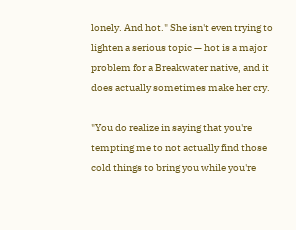lonely. And hot." She isn't even trying to lighten a serious topic — hot is a major problem for a Breakwater native, and it does actually sometimes make her cry.

"You do realize in saying that you're tempting me to not actually find those cold things to bring you while you're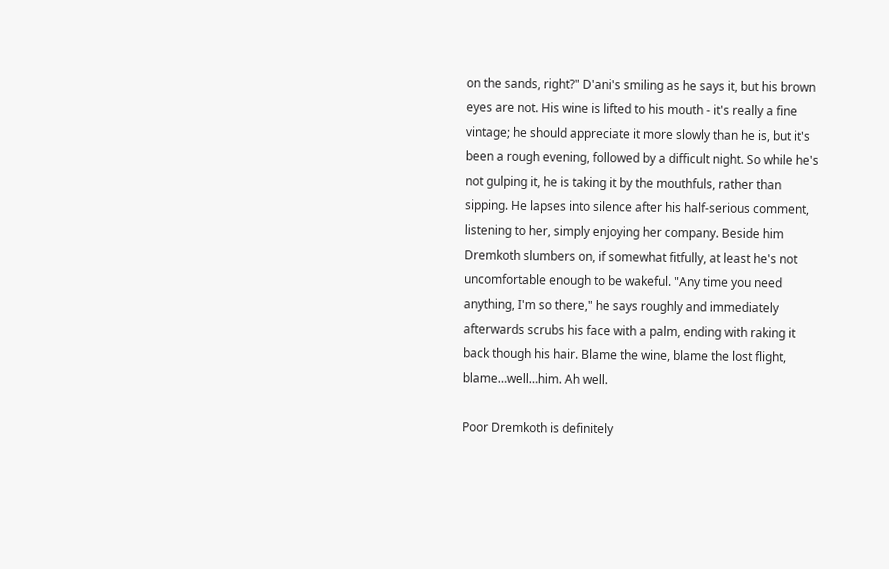on the sands, right?" D'ani's smiling as he says it, but his brown eyes are not. His wine is lifted to his mouth - it's really a fine vintage; he should appreciate it more slowly than he is, but it's been a rough evening, followed by a difficult night. So while he's not gulping it, he is taking it by the mouthfuls, rather than sipping. He lapses into silence after his half-serious comment, listening to her, simply enjoying her company. Beside him Dremkoth slumbers on, if somewhat fitfully, at least he's not uncomfortable enough to be wakeful. "Any time you need anything, I'm so there," he says roughly and immediately afterwards scrubs his face with a palm, ending with raking it back though his hair. Blame the wine, blame the lost flight, blame…well…him. Ah well.

Poor Dremkoth is definitely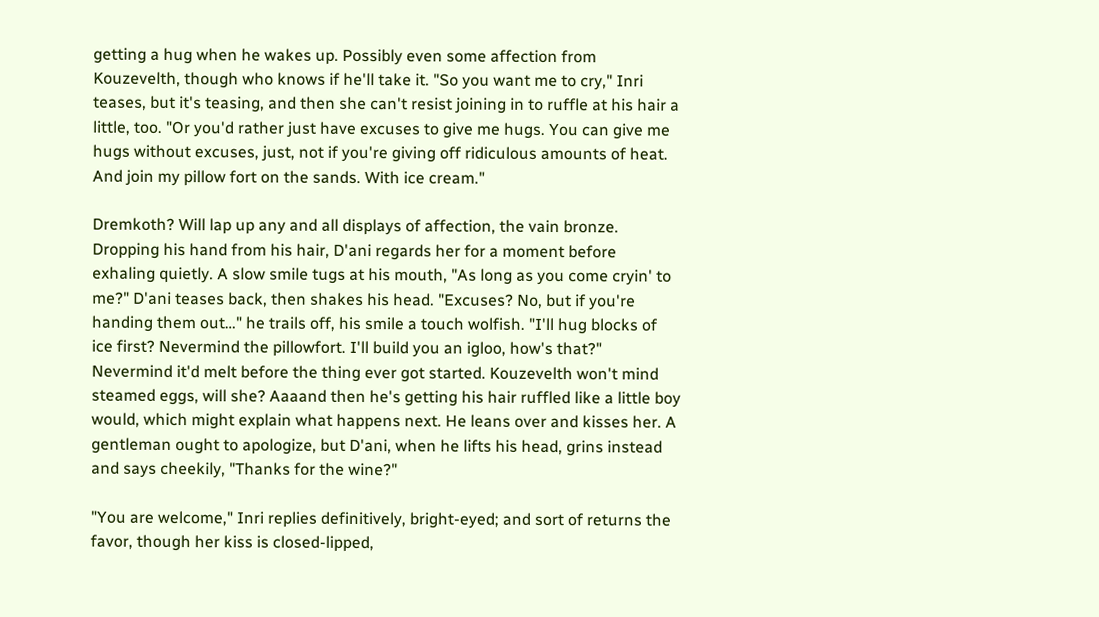getting a hug when he wakes up. Possibly even some affection from Kouzevelth, though who knows if he'll take it. "So you want me to cry," Inri teases, but it's teasing, and then she can't resist joining in to ruffle at his hair a little, too. "Or you'd rather just have excuses to give me hugs. You can give me hugs without excuses, just, not if you're giving off ridiculous amounts of heat. And join my pillow fort on the sands. With ice cream."

Dremkoth? Will lap up any and all displays of affection, the vain bronze. Dropping his hand from his hair, D'ani regards her for a moment before exhaling quietly. A slow smile tugs at his mouth, "As long as you come cryin' to me?" D'ani teases back, then shakes his head. "Excuses? No, but if you're handing them out…" he trails off, his smile a touch wolfish. "I'll hug blocks of ice first? Nevermind the pillowfort. I'll build you an igloo, how's that?" Nevermind it'd melt before the thing ever got started. Kouzevelth won't mind steamed eggs, will she? Aaaand then he's getting his hair ruffled like a little boy would, which might explain what happens next. He leans over and kisses her. A gentleman ought to apologize, but D'ani, when he lifts his head, grins instead and says cheekily, "Thanks for the wine?"

"You are welcome," Inri replies definitively, bright-eyed; and sort of returns the favor, though her kiss is closed-lipped,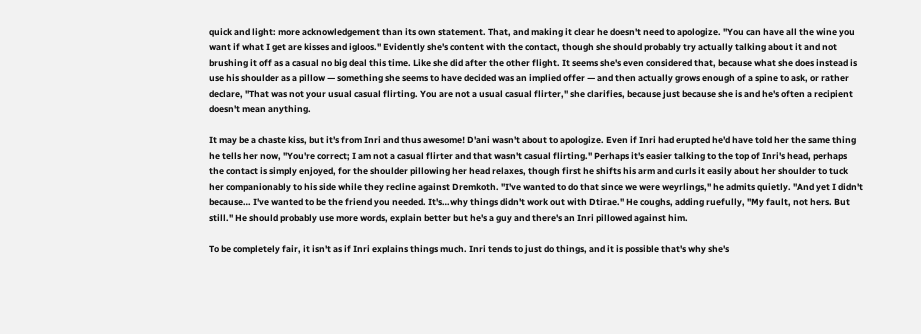quick and light: more acknowledgement than its own statement. That, and making it clear he doesn't need to apologize. "You can have all the wine you want if what I get are kisses and igloos." Evidently she's content with the contact, though she should probably try actually talking about it and not brushing it off as a casual no big deal this time. Like she did after the other flight. It seems she's even considered that, because what she does instead is use his shoulder as a pillow — something she seems to have decided was an implied offer — and then actually grows enough of a spine to ask, or rather declare, "That was not your usual casual flirting. You are not a usual casual flirter," she clarifies, because just because she is and he's often a recipient doesn't mean anything.

It may be a chaste kiss, but it's from Inri and thus awesome! D'ani wasn't about to apologize. Even if Inri had erupted he'd have told her the same thing he tells her now, "You're correct; I am not a casual flirter and that wasn't casual flirting." Perhaps it's easier talking to the top of Inri's head, perhaps the contact is simply enjoyed, for the shoulder pillowing her head relaxes, though first he shifts his arm and curls it easily about her shoulder to tuck her companionably to his side while they recline against Dremkoth. "I've wanted to do that since we were weyrlings," he admits quietly. "And yet I didn't because… I've wanted to be the friend you needed. It's…why things didn't work out with Dtirae." He coughs, adding ruefully, "My fault, not hers. But still." He should probably use more words, explain better but he's a guy and there's an Inri pillowed against him.

To be completely fair, it isn't as if Inri explains things much. Inri tends to just do things, and it is possible that's why she's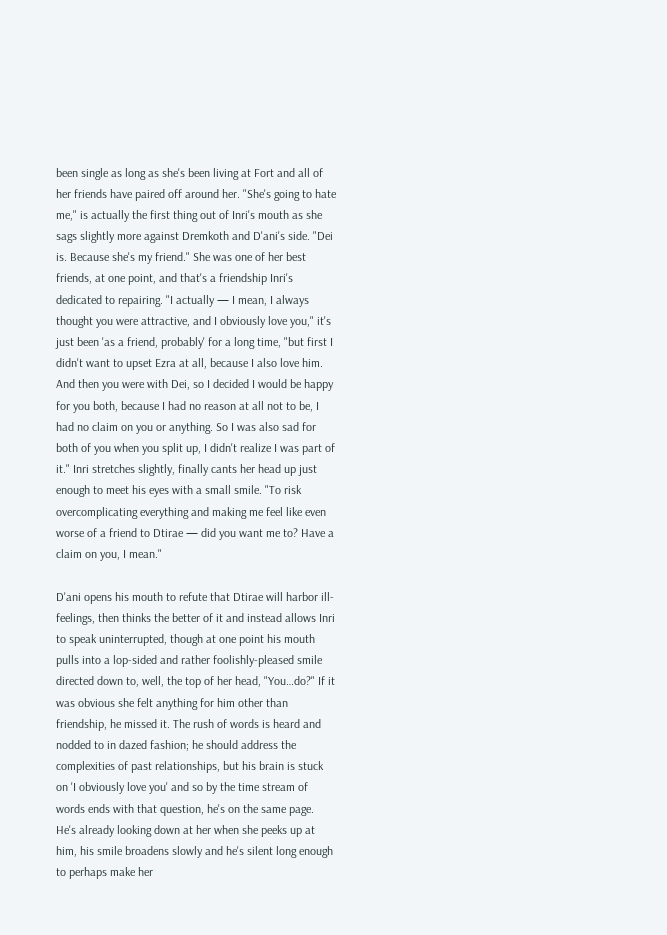been single as long as she's been living at Fort and all of her friends have paired off around her. "She's going to hate me," is actually the first thing out of Inri's mouth as she sags slightly more against Dremkoth and D'ani's side. "Dei is. Because she's my friend." She was one of her best friends, at one point, and that's a friendship Inri's dedicated to repairing. "I actually — I mean, I always thought you were attractive, and I obviously love you," it's just been 'as a friend, probably' for a long time, "but first I didn't want to upset Ezra at all, because I also love him. And then you were with Dei, so I decided I would be happy for you both, because I had no reason at all not to be, I had no claim on you or anything. So I was also sad for both of you when you split up, I didn't realize I was part of it." Inri stretches slightly, finally cants her head up just enough to meet his eyes with a small smile. "To risk overcomplicating everything and making me feel like even worse of a friend to Dtirae — did you want me to? Have a claim on you, I mean."

D'ani opens his mouth to refute that Dtirae will harbor ill-feelings, then thinks the better of it and instead allows Inri to speak uninterrupted, though at one point his mouth pulls into a lop-sided and rather foolishly-pleased smile directed down to, well, the top of her head, "You…do?" If it was obvious she felt anything for him other than friendship, he missed it. The rush of words is heard and nodded to in dazed fashion; he should address the complexities of past relationships, but his brain is stuck on 'I obviously love you' and so by the time stream of words ends with that question, he's on the same page. He's already looking down at her when she peeks up at him, his smile broadens slowly and he's silent long enough to perhaps make her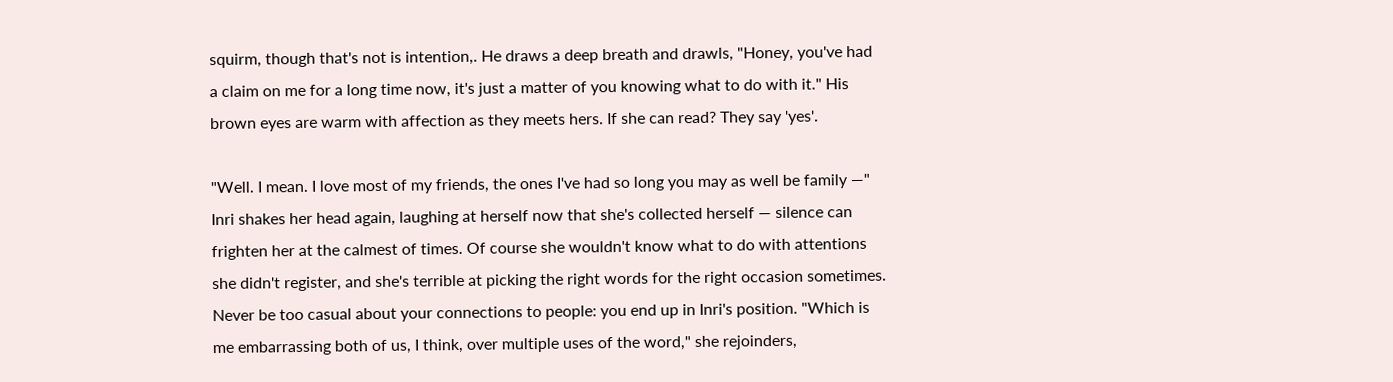squirm, though that's not is intention,. He draws a deep breath and drawls, "Honey, you've had a claim on me for a long time now, it's just a matter of you knowing what to do with it." His brown eyes are warm with affection as they meets hers. If she can read? They say 'yes'.

"Well. I mean. I love most of my friends, the ones I've had so long you may as well be family —" Inri shakes her head again, laughing at herself now that she's collected herself — silence can frighten her at the calmest of times. Of course she wouldn't know what to do with attentions she didn't register, and she's terrible at picking the right words for the right occasion sometimes. Never be too casual about your connections to people: you end up in Inri's position. "Which is me embarrassing both of us, I think, over multiple uses of the word," she rejoinders,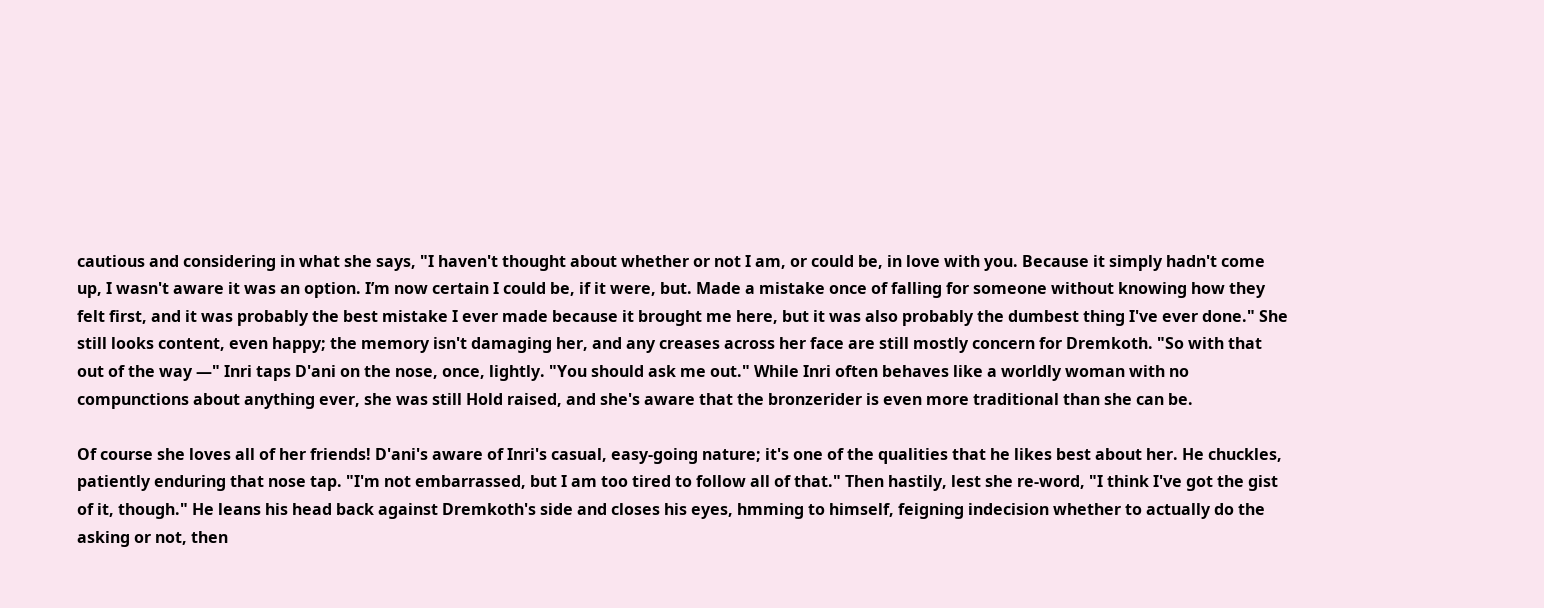cautious and considering in what she says, "I haven't thought about whether or not I am, or could be, in love with you. Because it simply hadn't come up, I wasn't aware it was an option. I’m now certain I could be, if it were, but. Made a mistake once of falling for someone without knowing how they felt first, and it was probably the best mistake I ever made because it brought me here, but it was also probably the dumbest thing I've ever done." She still looks content, even happy; the memory isn't damaging her, and any creases across her face are still mostly concern for Dremkoth. "So with that out of the way —" Inri taps D'ani on the nose, once, lightly. "You should ask me out." While Inri often behaves like a worldly woman with no compunctions about anything ever, she was still Hold raised, and she's aware that the bronzerider is even more traditional than she can be.

Of course she loves all of her friends! D'ani's aware of Inri's casual, easy-going nature; it's one of the qualities that he likes best about her. He chuckles, patiently enduring that nose tap. "I'm not embarrassed, but I am too tired to follow all of that." Then hastily, lest she re-word, "I think I've got the gist of it, though." He leans his head back against Dremkoth's side and closes his eyes, hmming to himself, feigning indecision whether to actually do the asking or not, then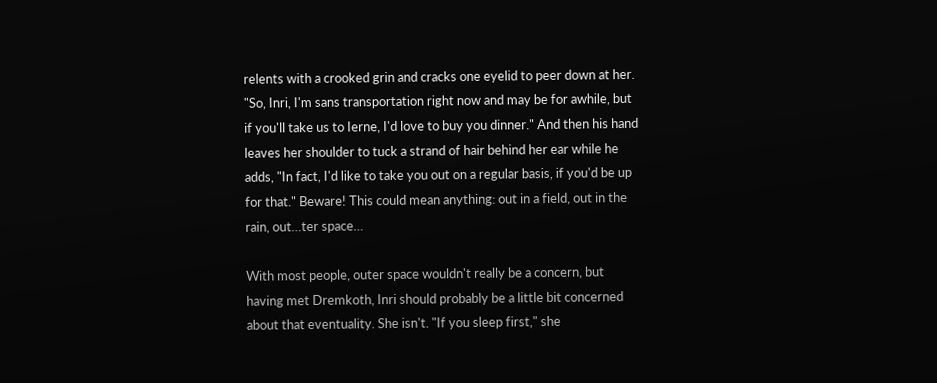relents with a crooked grin and cracks one eyelid to peer down at her. "So, Inri, I'm sans transportation right now and may be for awhile, but if you'll take us to Ierne, I'd love to buy you dinner." And then his hand leaves her shoulder to tuck a strand of hair behind her ear while he adds, "In fact, I'd like to take you out on a regular basis, if you'd be up for that." Beware! This could mean anything: out in a field, out in the rain, out…ter space…

With most people, outer space wouldn't really be a concern, but having met Dremkoth, Inri should probably be a little bit concerned about that eventuality. She isn't. "If you sleep first," she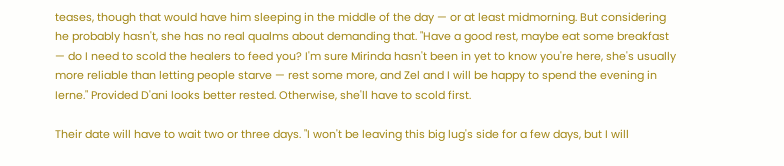teases, though that would have him sleeping in the middle of the day — or at least midmorning. But considering he probably hasn't, she has no real qualms about demanding that. "Have a good rest, maybe eat some breakfast — do I need to scold the healers to feed you? I'm sure Mirinda hasn't been in yet to know you're here, she's usually more reliable than letting people starve — rest some more, and Zel and I will be happy to spend the evening in Ierne." Provided D'ani looks better rested. Otherwise, she'll have to scold first.

Their date will have to wait two or three days. "I won't be leaving this big lug's side for a few days, but I will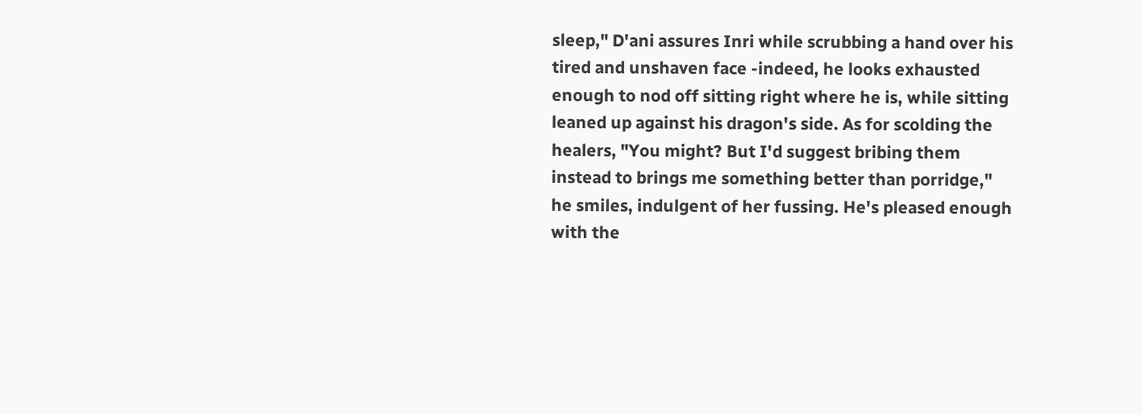sleep," D'ani assures Inri while scrubbing a hand over his tired and unshaven face -indeed, he looks exhausted enough to nod off sitting right where he is, while sitting leaned up against his dragon's side. As for scolding the healers, "You might? But I'd suggest bribing them instead to brings me something better than porridge," he smiles, indulgent of her fussing. He's pleased enough with the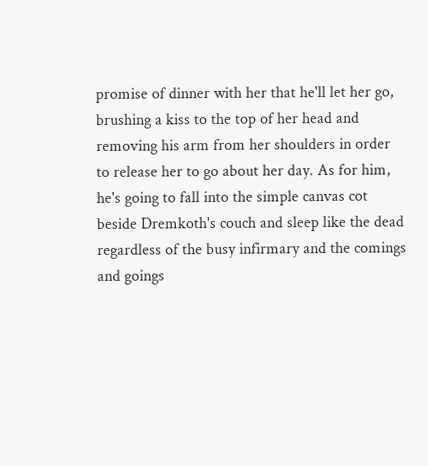promise of dinner with her that he'll let her go, brushing a kiss to the top of her head and removing his arm from her shoulders in order to release her to go about her day. As for him, he's going to fall into the simple canvas cot beside Dremkoth's couch and sleep like the dead regardless of the busy infirmary and the comings and goings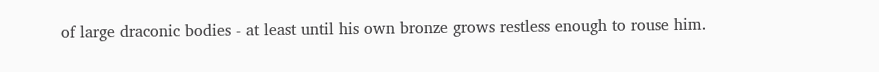of large draconic bodies - at least until his own bronze grows restless enough to rouse him.